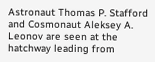Astronaut Thomas P. Stafford and Cosmonaut Aleksey A. Leonov are seen at the hatchway leading from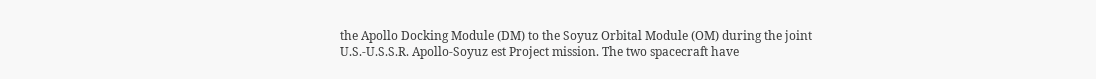the Apollo Docking Module (DM) to the Soyuz Orbital Module (OM) during the joint U.S.-U.S.S.R. Apollo-Soyuz est Project mission. The two spacecraft have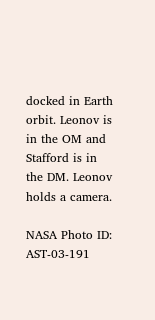docked in Earth orbit. Leonov is in the OM and Stafford is in the DM. Leonov holds a camera.

NASA Photo ID: AST-03-191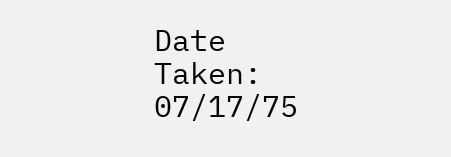Date Taken: 07/17/75